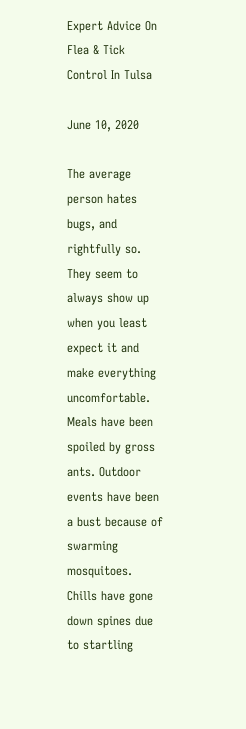Expert Advice On Flea & Tick Control In Tulsa

June 10, 2020

The average person hates bugs, and rightfully so. They seem to always show up when you least expect it and make everything uncomfortable. Meals have been spoiled by gross ants. Outdoor events have been a bust because of swarming mosquitoes. Chills have gone down spines due to startling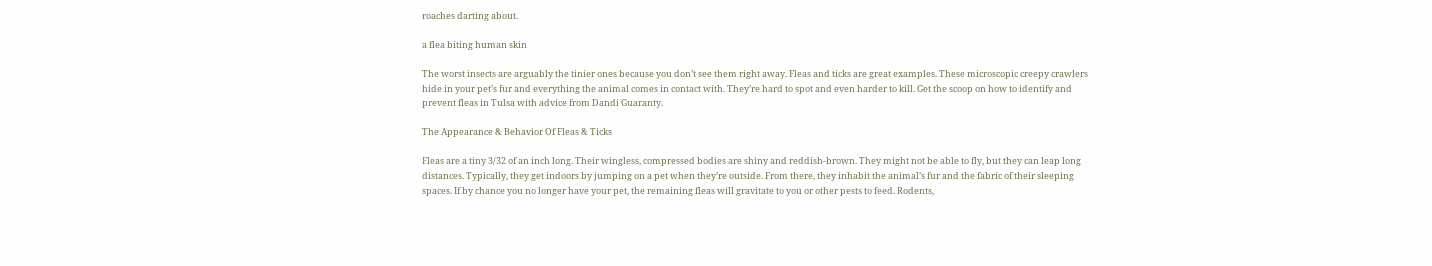roaches darting about.

a flea biting human skin

The worst insects are arguably the tinier ones because you don’t see them right away. Fleas and ticks are great examples. These microscopic creepy crawlers hide in your pet’s fur and everything the animal comes in contact with. They’re hard to spot and even harder to kill. Get the scoop on how to identify and prevent fleas in Tulsa with advice from Dandi Guaranty.

The Appearance & Behavior Of Fleas & Ticks

Fleas are a tiny 3/32 of an inch long. Their wingless, compressed bodies are shiny and reddish-brown. They might not be able to fly, but they can leap long distances. Typically, they get indoors by jumping on a pet when they’re outside. From there, they inhabit the animal’s fur and the fabric of their sleeping spaces. If by chance you no longer have your pet, the remaining fleas will gravitate to you or other pests to feed. Rodents,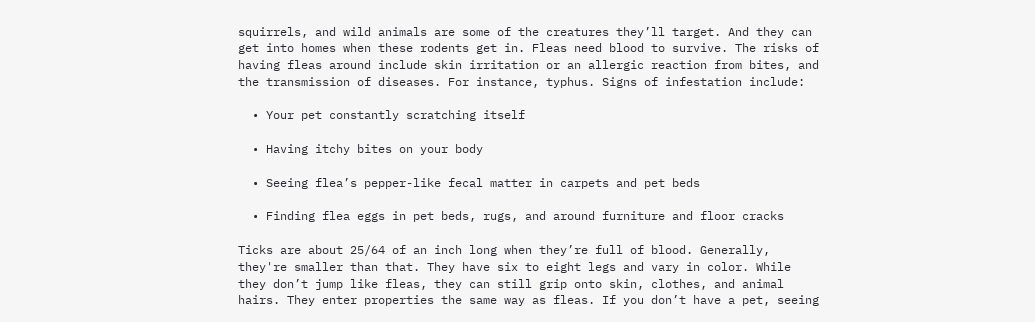squirrels, and wild animals are some of the creatures they’ll target. And they can get into homes when these rodents get in. Fleas need blood to survive. The risks of having fleas around include skin irritation or an allergic reaction from bites, and the transmission of diseases. For instance, typhus. Signs of infestation include:

  • Your pet constantly scratching itself

  • Having itchy bites on your body

  • Seeing flea’s pepper-like fecal matter in carpets and pet beds

  • Finding flea eggs in pet beds, rugs, and around furniture and floor cracks

Ticks are about 25/64 of an inch long when they’re full of blood. Generally, they're smaller than that. They have six to eight legs and vary in color. While they don’t jump like fleas, they can still grip onto skin, clothes, and animal hairs. They enter properties the same way as fleas. If you don’t have a pet, seeing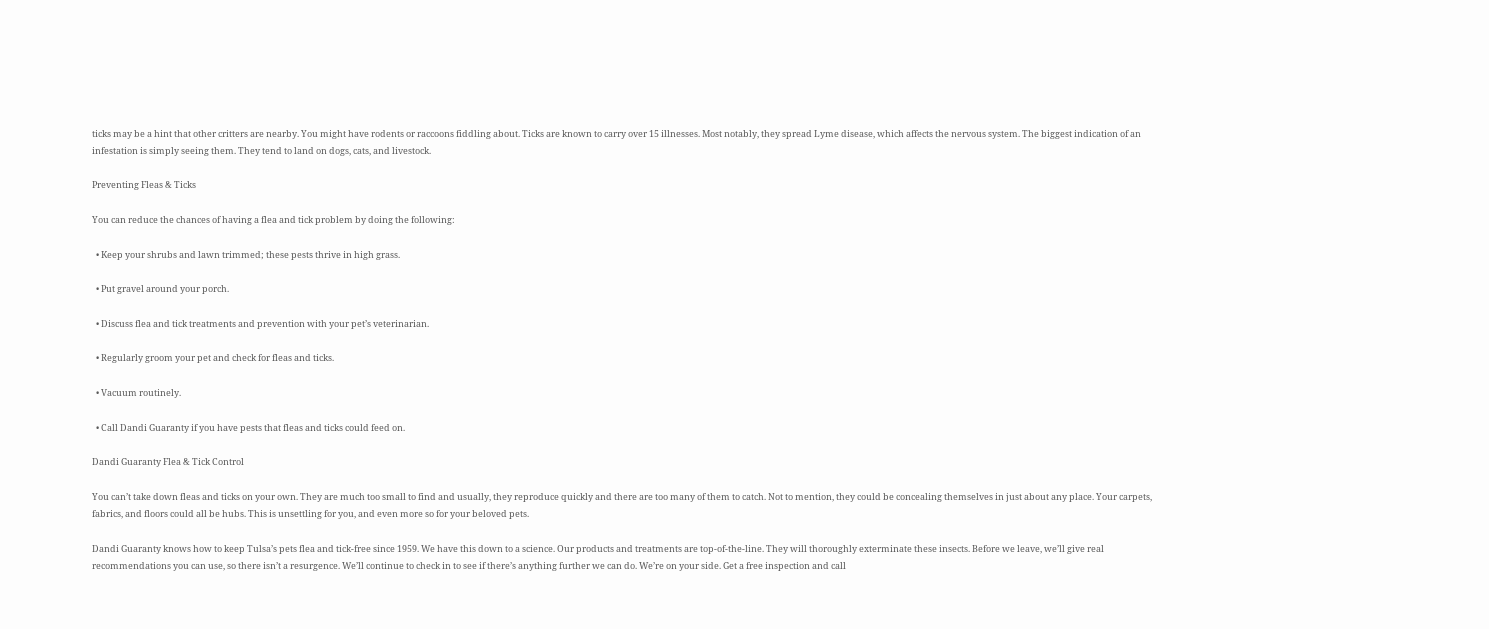ticks may be a hint that other critters are nearby. You might have rodents or raccoons fiddling about. Ticks are known to carry over 15 illnesses. Most notably, they spread Lyme disease, which affects the nervous system. The biggest indication of an infestation is simply seeing them. They tend to land on dogs, cats, and livestock.

Preventing Fleas & Ticks

You can reduce the chances of having a flea and tick problem by doing the following:

  • Keep your shrubs and lawn trimmed; these pests thrive in high grass.

  • Put gravel around your porch.

  • Discuss flea and tick treatments and prevention with your pet’s veterinarian.

  • Regularly groom your pet and check for fleas and ticks.

  • Vacuum routinely.

  • Call Dandi Guaranty if you have pests that fleas and ticks could feed on.

Dandi Guaranty Flea & Tick Control

You can’t take down fleas and ticks on your own. They are much too small to find and usually, they reproduce quickly and there are too many of them to catch. Not to mention, they could be concealing themselves in just about any place. Your carpets, fabrics, and floors could all be hubs. This is unsettling for you, and even more so for your beloved pets.

Dandi Guaranty knows how to keep Tulsa’s pets flea and tick-free since 1959. We have this down to a science. Our products and treatments are top-of-the-line. They will thoroughly exterminate these insects. Before we leave, we’ll give real recommendations you can use, so there isn’t a resurgence. We’ll continue to check in to see if there’s anything further we can do. We’re on your side. Get a free inspection and call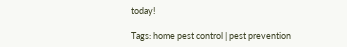today!

Tags: home pest control | pest prevention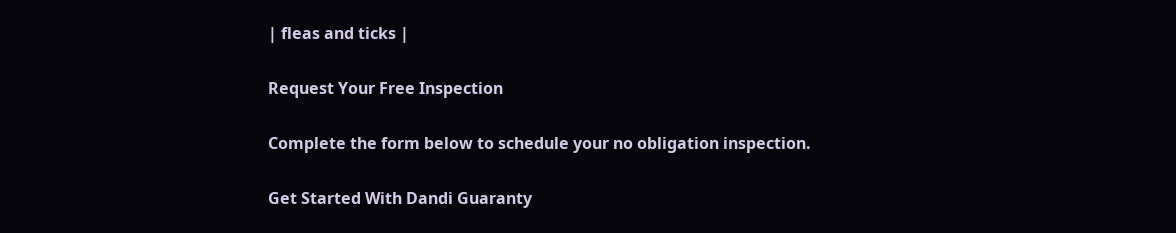| fleas and ticks |

Request Your Free Inspection

Complete the form below to schedule your no obligation inspection.

Get Started With Dandi Guaranty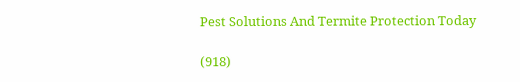Pest Solutions And Termite Protection Today

(918)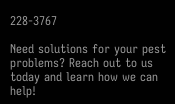228-3767

Need solutions for your pest problems? Reach out to us today and learn how we can help!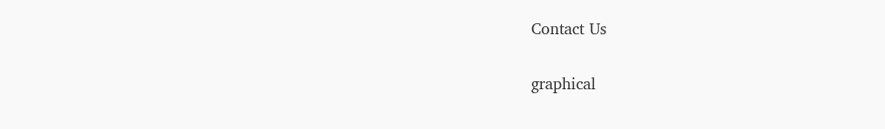Contact Us

graphical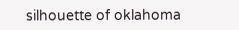silhouette of oklahoma